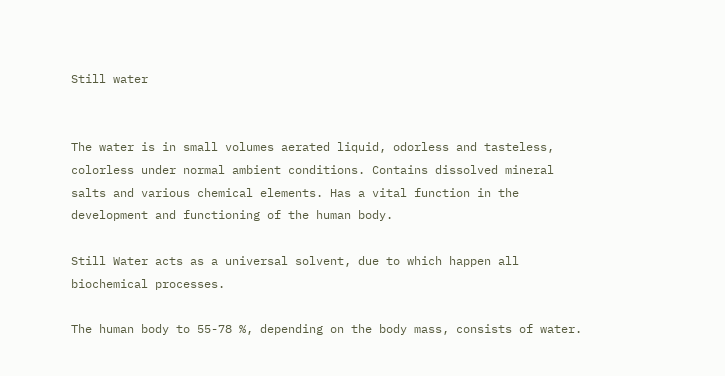Still water


The water is in small volumes aerated liquid, odorless and tasteless, colorless under normal ambient conditions. Contains dissolved mineral salts and various chemical elements. Has a vital function in the development and functioning of the human body.

Still Water acts as a universal solvent, due to which happen all biochemical processes.

The human body to 55-78 %, depending on the body mass, consists of water.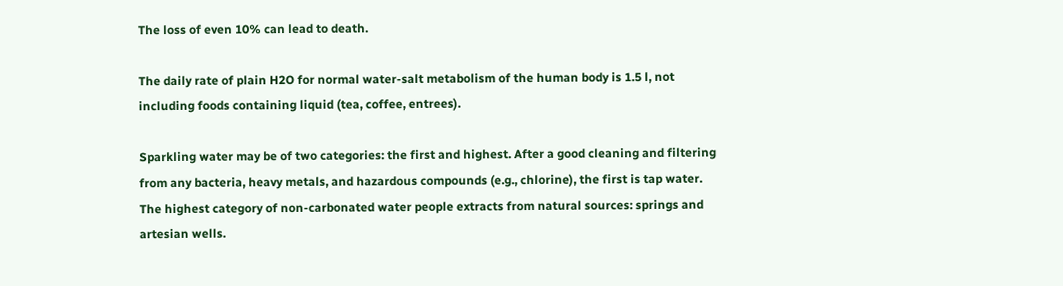The loss of even 10% can lead to death.

The daily rate of plain H2O for normal water-salt metabolism of the human body is 1.5 l, not including foods containing liquid (tea, coffee, entrees).

Sparkling water may be of two categories: the first and highest. After a good cleaning and filtering from any bacteria, heavy metals, and hazardous compounds (e.g., chlorine), the first is tap water. The highest category of non-carbonated water people extracts from natural sources: springs and artesian wells.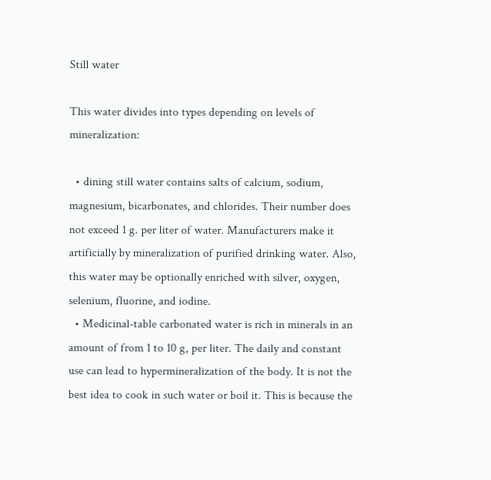Still water

This water divides into types depending on levels of mineralization:

  • dining still water contains salts of calcium, sodium, magnesium, bicarbonates, and chlorides. Their number does not exceed 1 g. per liter of water. Manufacturers make it artificially by mineralization of purified drinking water. Also, this water may be optionally enriched with silver, oxygen, selenium, fluorine, and iodine.
  • Medicinal-table carbonated water is rich in minerals in an amount of from 1 to 10 g, per liter. The daily and constant use can lead to hypermineralization of the body. It is not the best idea to cook in such water or boil it. This is because the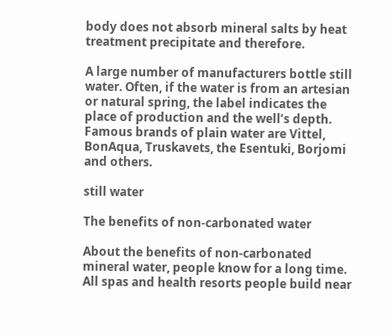body does not absorb mineral salts by heat treatment precipitate and therefore.

A large number of manufacturers bottle still water. Often, if the water is from an artesian or natural spring, the label indicates the place of production and the well’s depth. Famous brands of plain water are Vittel, BonAqua, Truskavets, the Esentuki, Borjomi and others.

still water

The benefits of non-carbonated water

About the benefits of non-carbonated mineral water, people know for a long time. All spas and health resorts people build near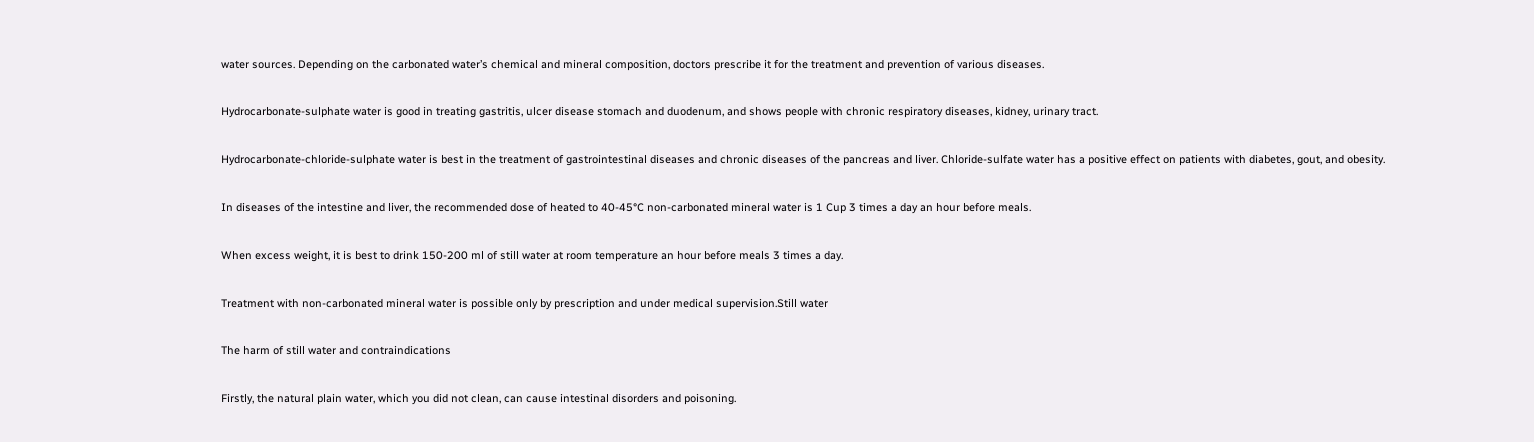water sources. Depending on the carbonated water’s chemical and mineral composition, doctors prescribe it for the treatment and prevention of various diseases.

Hydrocarbonate-sulphate water is good in treating gastritis, ulcer disease stomach and duodenum, and shows people with chronic respiratory diseases, kidney, urinary tract.

Hydrocarbonate-chloride-sulphate water is best in the treatment of gastrointestinal diseases and chronic diseases of the pancreas and liver. Chloride-sulfate water has a positive effect on patients with diabetes, gout, and obesity.

In diseases of the intestine and liver, the recommended dose of heated to 40-45°C non-carbonated mineral water is 1 Cup 3 times a day an hour before meals.

When excess weight, it is best to drink 150-200 ml of still water at room temperature an hour before meals 3 times a day.

Treatment with non-carbonated mineral water is possible only by prescription and under medical supervision.Still water

The harm of still water and contraindications

Firstly, the natural plain water, which you did not clean, can cause intestinal disorders and poisoning.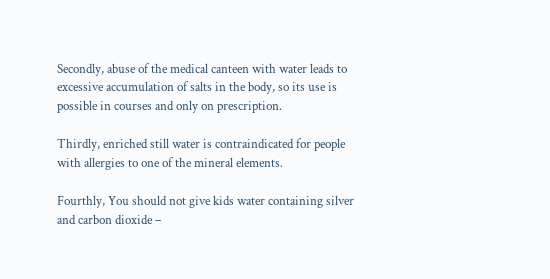Secondly, abuse of the medical canteen with water leads to excessive accumulation of salts in the body, so its use is possible in courses and only on prescription.

Thirdly, enriched still water is contraindicated for people with allergies to one of the mineral elements.

Fourthly, You should not give kids water containing silver and carbon dioxide –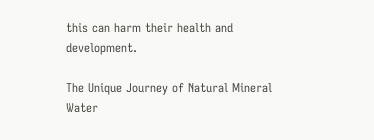this can harm their health and development.

The Unique Journey of Natural Mineral Water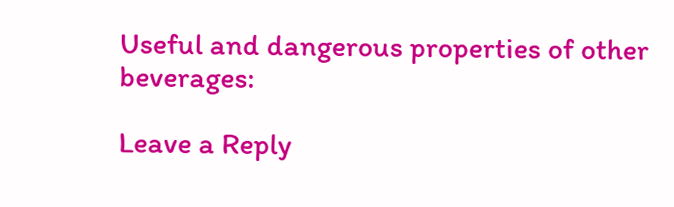Useful and dangerous properties of other beverages:

Leave a Reply